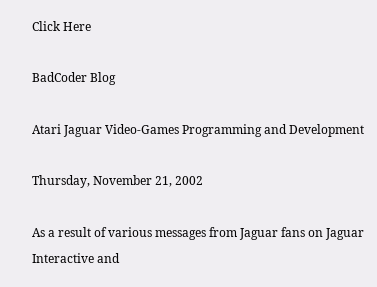Click Here

BadCoder Blog

Atari Jaguar Video-Games Programming and Development

Thursday, November 21, 2002

As a result of various messages from Jaguar fans on Jaguar Interactive and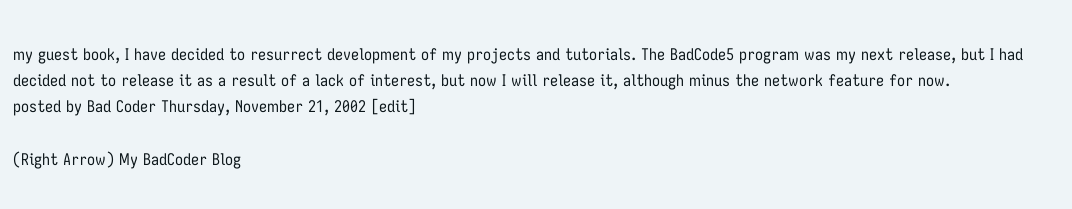my guest book, I have decided to resurrect development of my projects and tutorials. The BadCode5 program was my next release, but I had decided not to release it as a result of a lack of interest, but now I will release it, although minus the network feature for now.
posted by Bad Coder Thursday, November 21, 2002 [edit]

(Right Arrow) My BadCoder Blog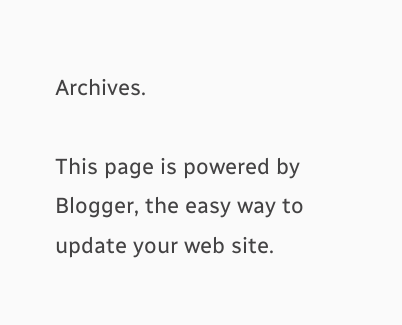Archives.

This page is powered by Blogger, the easy way to update your web site.